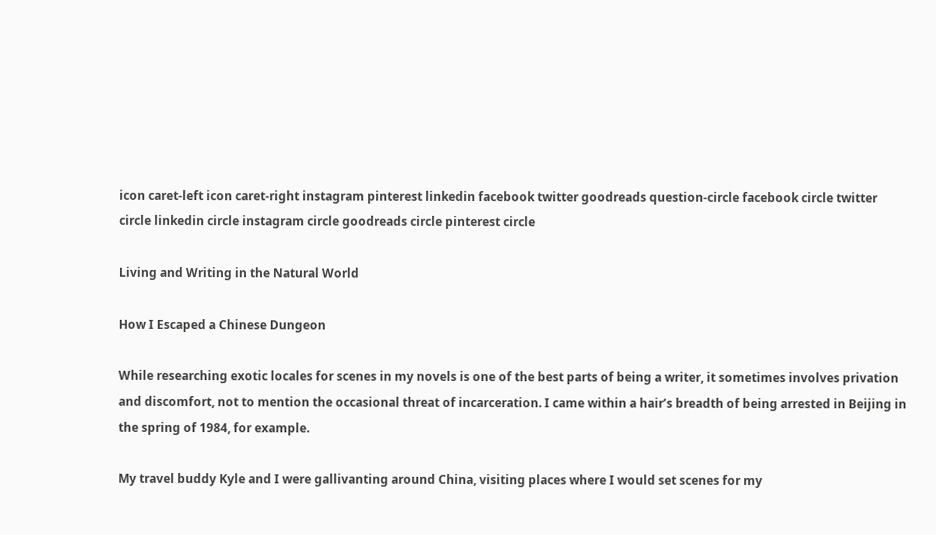icon caret-left icon caret-right instagram pinterest linkedin facebook twitter goodreads question-circle facebook circle twitter circle linkedin circle instagram circle goodreads circle pinterest circle

Living and Writing in the Natural World

How I Escaped a Chinese Dungeon

While researching exotic locales for scenes in my novels is one of the best parts of being a writer, it sometimes involves privation and discomfort, not to mention the occasional threat of incarceration. I came within a hair’s breadth of being arrested in Beijing in the spring of 1984, for example.

My travel buddy Kyle and I were gallivanting around China, visiting places where I would set scenes for my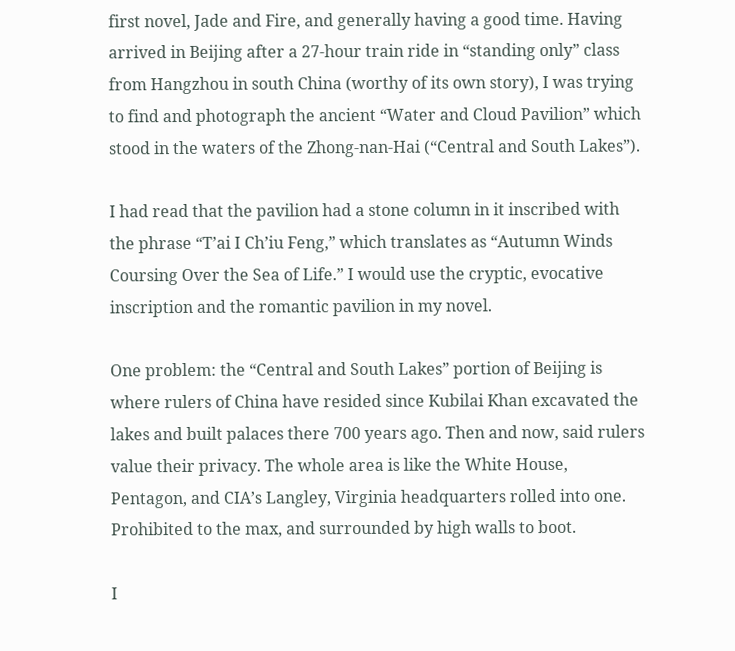first novel, Jade and Fire, and generally having a good time. Having arrived in Beijing after a 27-hour train ride in “standing only” class from Hangzhou in south China (worthy of its own story), I was trying to find and photograph the ancient “Water and Cloud Pavilion” which stood in the waters of the Zhong-nan-Hai (“Central and South Lakes”).

I had read that the pavilion had a stone column in it inscribed with the phrase “T’ai I Ch’iu Feng,” which translates as “Autumn Winds Coursing Over the Sea of Life.” I would use the cryptic, evocative inscription and the romantic pavilion in my novel.

One problem: the “Central and South Lakes” portion of Beijing is where rulers of China have resided since Kubilai Khan excavated the lakes and built palaces there 700 years ago. Then and now, said rulers value their privacy. The whole area is like the White House, Pentagon, and CIA’s Langley, Virginia headquarters rolled into one. Prohibited to the max, and surrounded by high walls to boot.

I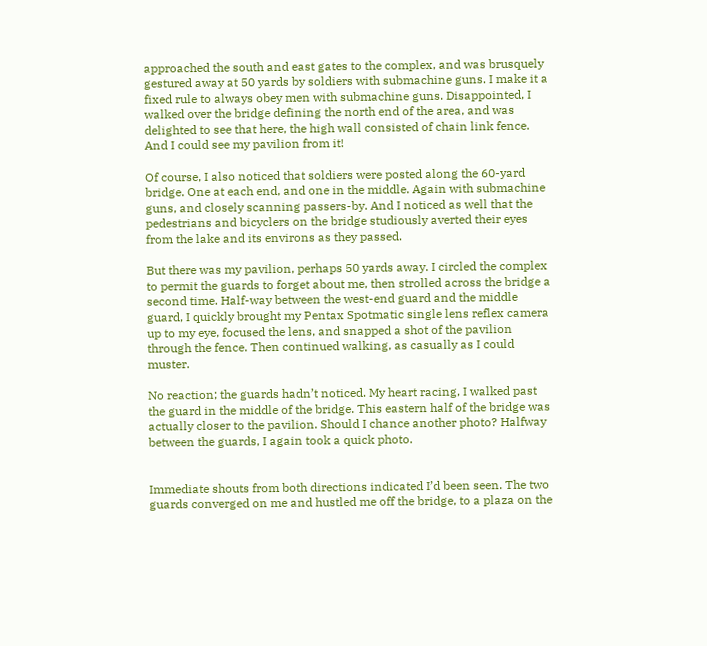approached the south and east gates to the complex, and was brusquely gestured away at 50 yards by soldiers with submachine guns. I make it a fixed rule to always obey men with submachine guns. Disappointed, I walked over the bridge defining the north end of the area, and was delighted to see that here, the high wall consisted of chain link fence. And I could see my pavilion from it!

Of course, I also noticed that soldiers were posted along the 60-yard bridge. One at each end, and one in the middle. Again with submachine guns, and closely scanning passers-by. And I noticed as well that the pedestrians and bicyclers on the bridge studiously averted their eyes from the lake and its environs as they passed.

But there was my pavilion, perhaps 50 yards away. I circled the complex to permit the guards to forget about me, then strolled across the bridge a second time. Half-way between the west-end guard and the middle guard, I quickly brought my Pentax Spotmatic single lens reflex camera up to my eye, focused the lens, and snapped a shot of the pavilion through the fence. Then continued walking, as casually as I could muster.

No reaction; the guards hadn’t noticed. My heart racing, I walked past the guard in the middle of the bridge. This eastern half of the bridge was actually closer to the pavilion. Should I chance another photo? Halfway between the guards, I again took a quick photo.


Immediate shouts from both directions indicated I’d been seen. The two guards converged on me and hustled me off the bridge, to a plaza on the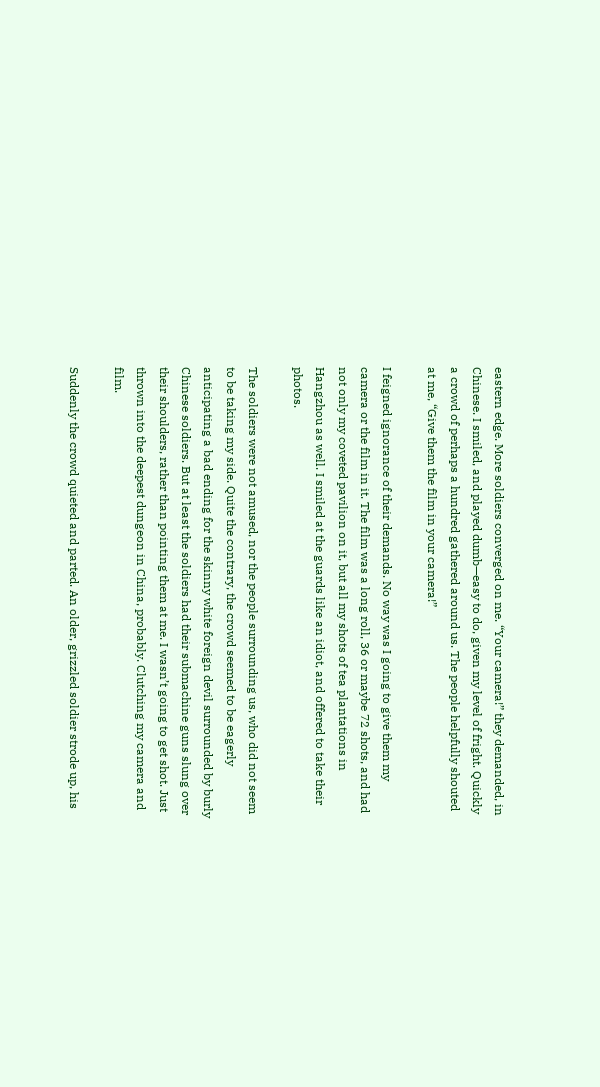eastern edge. More soldiers converged on me. “Your camera!” they demanded, in Chinese. I smiled, and played dumb—easy to do, given my level of fright. Quickly a crowd of perhaps a hundred gathered around us. The people helpfully shouted at me, “Give them the film in your camera!”

I feigned ignorance of their demands. No way was I going to give them my camera or the film in it. The film was a long roll, 36 or maybe 72 shots, and had not only my coveted pavilion on it, but all my shots of tea plantations in Hangzhou as well. I smiled at the guards like an idiot, and offered to take their photos.

The soldiers were not amused, nor the people surrounding us, who did not seem to be taking my side. Quite the contrary, the crowd seemed to be eagerly anticipating a bad ending for the skinny white foreign devil surrounded by burly Chinese soldiers. But at least the soldiers had their submachine guns slung over their shoulders, rather than pointing them at me. I wasn’t going to get shot. Just thrown into the deepest dungeon in China, probably. Clutching my camera and film.

Suddenly the crowd quieted and parted. An older, grizzled soldier strode up, his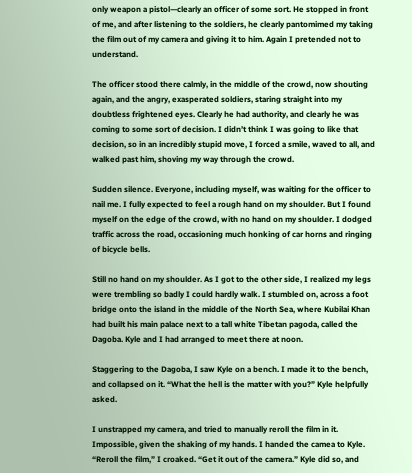only weapon a pistol—clearly an officer of some sort. He stopped in front of me, and after listening to the soldiers, he clearly pantomimed my taking the film out of my camera and giving it to him. Again I pretended not to understand.

The officer stood there calmly, in the middle of the crowd, now shouting again, and the angry, exasperated soldiers, staring straight into my doubtless frightened eyes. Clearly he had authority, and clearly he was coming to some sort of decision. I didn’t think I was going to like that decision, so in an incredibly stupid move, I forced a smile, waved to all, and walked past him, shoving my way through the crowd.

Sudden silence. Everyone, including myself, was waiting for the officer to nail me. I fully expected to feel a rough hand on my shoulder. But I found myself on the edge of the crowd, with no hand on my shoulder. I dodged traffic across the road, occasioning much honking of car horns and ringing of bicycle bells.

Still no hand on my shoulder. As I got to the other side, I realized my legs were trembling so badly I could hardly walk. I stumbled on, across a foot bridge onto the island in the middle of the North Sea, where Kubilai Khan had built his main palace next to a tall white Tibetan pagoda, called the Dagoba. Kyle and I had arranged to meet there at noon.

Staggering to the Dagoba, I saw Kyle on a bench. I made it to the bench, and collapsed on it. “What the hell is the matter with you?” Kyle helpfully asked.

I unstrapped my camera, and tried to manually reroll the film in it. Impossible, given the shaking of my hands. I handed the camea to Kyle. “Reroll the film,” I croaked. “Get it out of the camera.” Kyle did so, and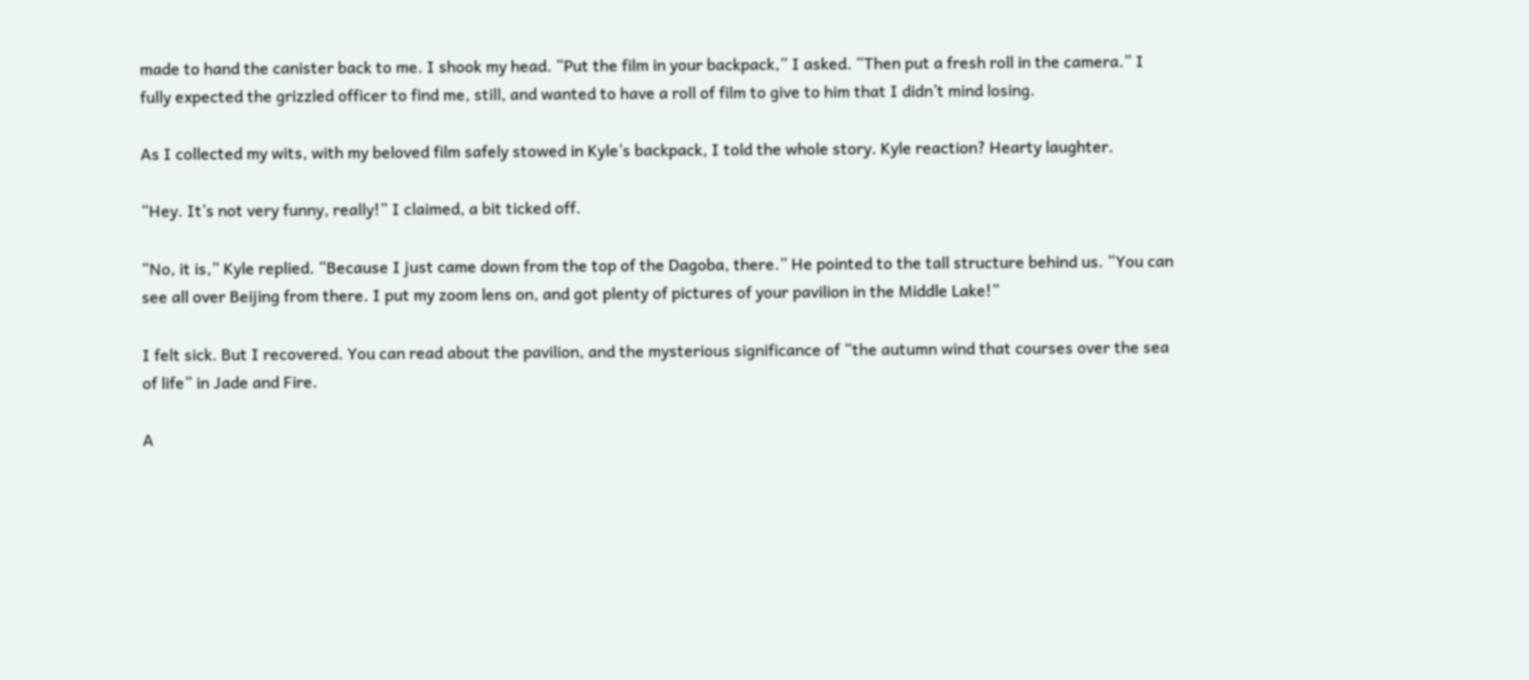made to hand the canister back to me. I shook my head. “Put the film in your backpack,” I asked. “Then put a fresh roll in the camera.” I fully expected the grizzled officer to find me, still, and wanted to have a roll of film to give to him that I didn’t mind losing.

As I collected my wits, with my beloved film safely stowed in Kyle’s backpack, I told the whole story. Kyle reaction? Hearty laughter.

“Hey. It’s not very funny, really!” I claimed, a bit ticked off.

“No, it is,” Kyle replied. “Because I just came down from the top of the Dagoba, there.” He pointed to the tall structure behind us. “You can see all over Beijing from there. I put my zoom lens on, and got plenty of pictures of your pavilion in the Middle Lake!”

I felt sick. But I recovered. You can read about the pavilion, and the mysterious significance of “the autumn wind that courses over the sea of life” in Jade and Fire.

A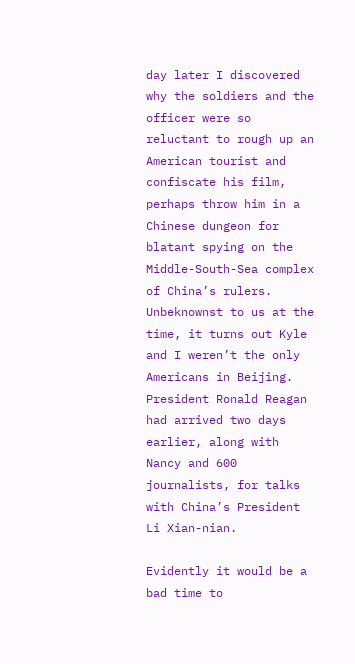day later I discovered why the soldiers and the officer were so reluctant to rough up an American tourist and confiscate his film, perhaps throw him in a Chinese dungeon for blatant spying on the Middle-South-Sea complex of China’s rulers. Unbeknownst to us at the time, it turns out Kyle and I weren’t the only Americans in Beijing. President Ronald Reagan had arrived two days earlier, along with Nancy and 600 journalists, for talks with China’s President Li Xian-nian.

Evidently it would be a bad time to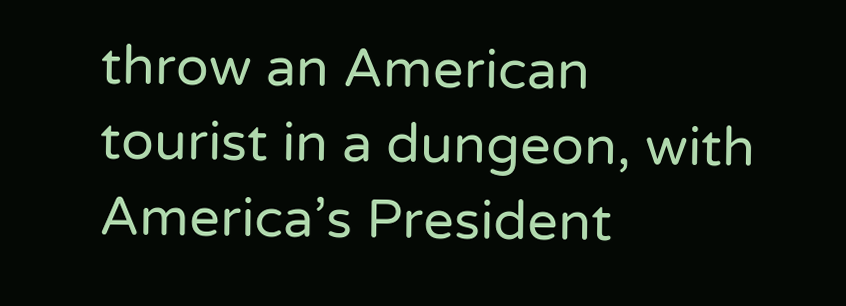throw an American tourist in a dungeon, with America’s President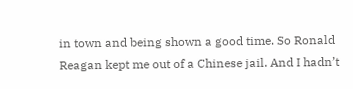in town and being shown a good time. So Ronald Reagan kept me out of a Chinese jail. And I hadn’t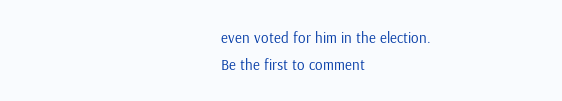even voted for him in the election.
Be the first to comment